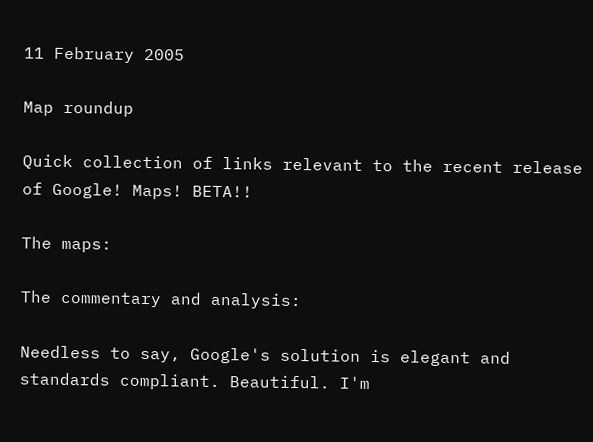11 February 2005

Map roundup

Quick collection of links relevant to the recent release of Google! Maps! BETA!!

The maps:

The commentary and analysis:

Needless to say, Google's solution is elegant and standards compliant. Beautiful. I'm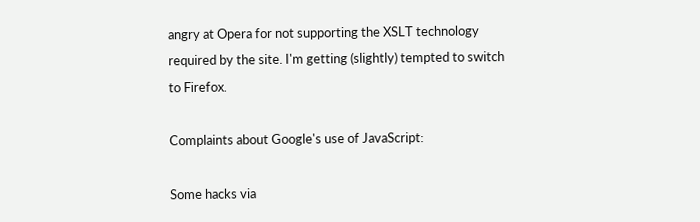angry at Opera for not supporting the XSLT technology required by the site. I'm getting (slightly) tempted to switch to Firefox.

Complaints about Google's use of JavaScript:

Some hacks via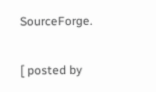SourceForge.

[ posted by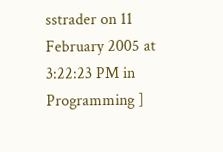sstrader on 11 February 2005 at 3:22:23 PM in Programming ]